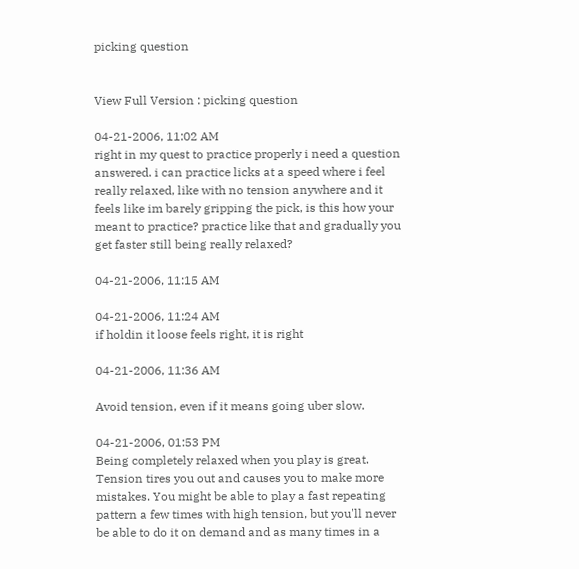picking question


View Full Version : picking question

04-21-2006, 11:02 AM
right in my quest to practice properly i need a question answered. i can practice licks at a speed where i feel really relaxed, like with no tension anywhere and it feels like im barely gripping the pick, is this how your meant to practice? practice like that and gradually you get faster still being really relaxed?

04-21-2006, 11:15 AM

04-21-2006, 11:24 AM
if holdin it loose feels right, it is right

04-21-2006, 11:36 AM

Avoid tension, even if it means going uber slow.

04-21-2006, 01:53 PM
Being completely relaxed when you play is great. Tension tires you out and causes you to make more mistakes. You might be able to play a fast repeating pattern a few times with high tension, but you'll never be able to do it on demand and as many times in a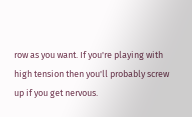row as you want. If you're playing with high tension then you'll probably screw up if you get nervous.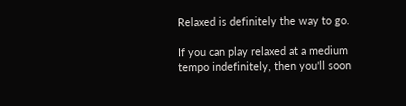Relaxed is definitely the way to go.

If you can play relaxed at a medium tempo indefinitely, then you'll soon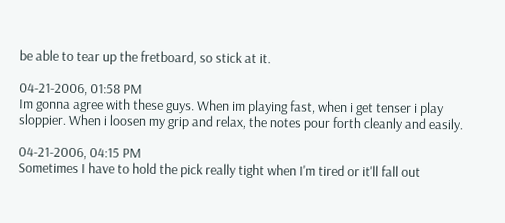be able to tear up the fretboard, so stick at it.

04-21-2006, 01:58 PM
Im gonna agree with these guys. When im playing fast, when i get tenser i play sloppier. When i loosen my grip and relax, the notes pour forth cleanly and easily.

04-21-2006, 04:15 PM
Sometimes I have to hold the pick really tight when I'm tired or it'll fall out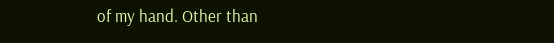of my hand. Other than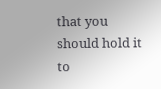that you should hold it to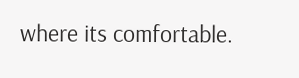where its comfortable.